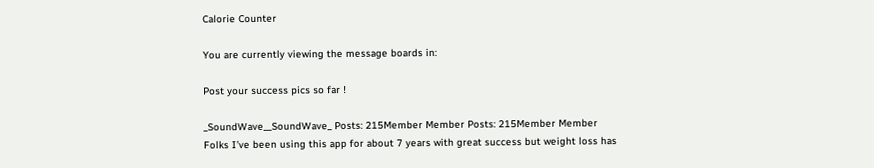Calorie Counter

You are currently viewing the message boards in:

Post your success pics so far !

_SoundWave__SoundWave_ Posts: 215Member Member Posts: 215Member Member
Folks I’ve been using this app for about 7 years with great success but weight loss has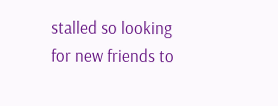stalled so looking for new friends to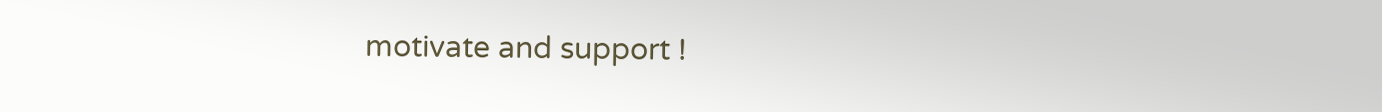motivate and support !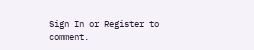Sign In or Register to comment.